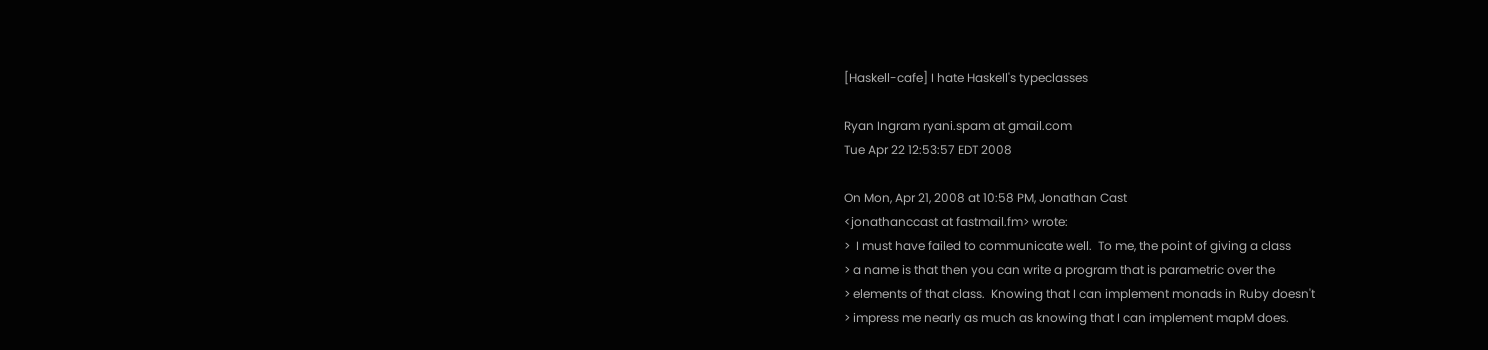[Haskell-cafe] I hate Haskell's typeclasses

Ryan Ingram ryani.spam at gmail.com
Tue Apr 22 12:53:57 EDT 2008

On Mon, Apr 21, 2008 at 10:58 PM, Jonathan Cast
<jonathanccast at fastmail.fm> wrote:
>  I must have failed to communicate well.  To me, the point of giving a class
> a name is that then you can write a program that is parametric over the
> elements of that class.  Knowing that I can implement monads in Ruby doesn't
> impress me nearly as much as knowing that I can implement mapM does.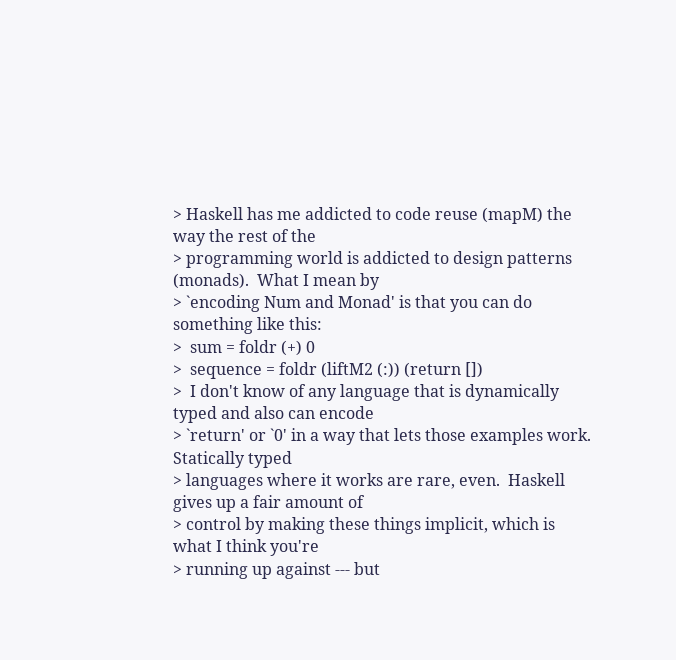> Haskell has me addicted to code reuse (mapM) the way the rest of the
> programming world is addicted to design patterns (monads).  What I mean by
> `encoding Num and Monad' is that you can do something like this:
>  sum = foldr (+) 0
>  sequence = foldr (liftM2 (:)) (return [])
>  I don't know of any language that is dynamically typed and also can encode
> `return' or `0' in a way that lets those examples work.  Statically typed
> languages where it works are rare, even.  Haskell gives up a fair amount of
> control by making these things implicit, which is what I think you're
> running up against --- but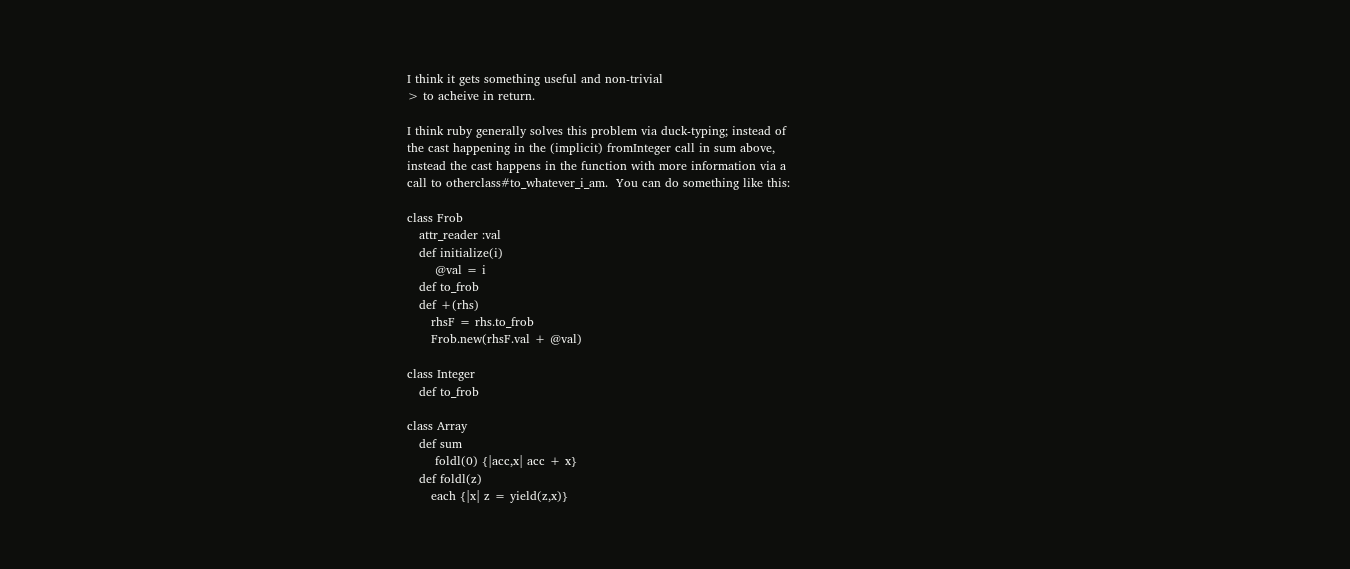I think it gets something useful and non-trivial
> to acheive in return.

I think ruby generally solves this problem via duck-typing; instead of
the cast happening in the (implicit) fromInteger call in sum above,
instead the cast happens in the function with more information via a
call to otherclass#to_whatever_i_am.  You can do something like this:

class Frob
   attr_reader :val
   def initialize(i)
       @val = i
   def to_frob
   def +(rhs)
      rhsF = rhs.to_frob
      Frob.new(rhsF.val + @val)

class Integer
   def to_frob

class Array
   def sum
       foldl(0) {|acc,x| acc + x}
   def foldl(z)
      each {|x| z = yield(z,x)}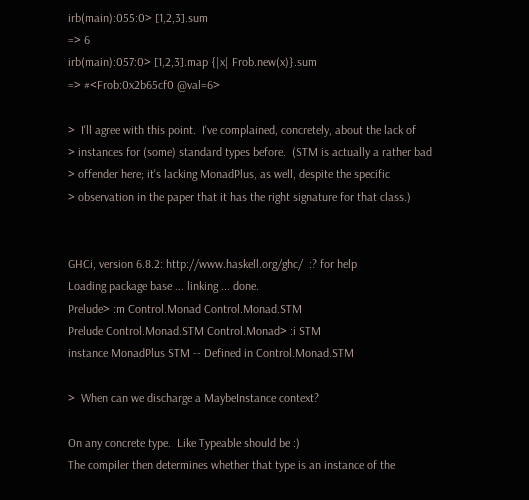irb(main):055:0> [1,2,3].sum
=> 6
irb(main):057:0> [1,2,3].map {|x| Frob.new(x)}.sum
=> #<Frob:0x2b65cf0 @val=6>

>  I'll agree with this point.  I've complained, concretely, about the lack of
> instances for (some) standard types before.  (STM is actually a rather bad
> offender here; it's lacking MonadPlus, as well, despite the specific
> observation in the paper that it has the right signature for that class.)


GHCi, version 6.8.2: http://www.haskell.org/ghc/  :? for help
Loading package base ... linking ... done.
Prelude> :m Control.Monad Control.Monad.STM
Prelude Control.Monad.STM Control.Monad> :i STM
instance MonadPlus STM -- Defined in Control.Monad.STM

>  When can we discharge a MaybeInstance context?

On any concrete type.  Like Typeable should be :)
The compiler then determines whether that type is an instance of the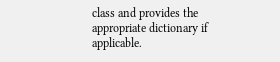class and provides the appropriate dictionary if applicable.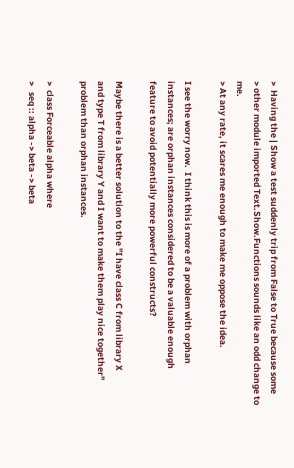>  Having the | Show a test suddenly trip from False to True because some
> other module imported Text.Show.Functions sounds like an odd change to me.
> At any rate, it scares me enough to make me oppose the idea.

I see the worry now.  I think this is more of a problem with orphan
instances; are orphan instances considered to be a valuable enough
feature to avoid potentially more powerful constructs?

Maybe there is a better solution to the "I have class C from library X
and type T from library Y and I want to make them play nice together"
problem than orphan instances.

>  class Forceable alpha where
>   seq :: alpha -> beta -> beta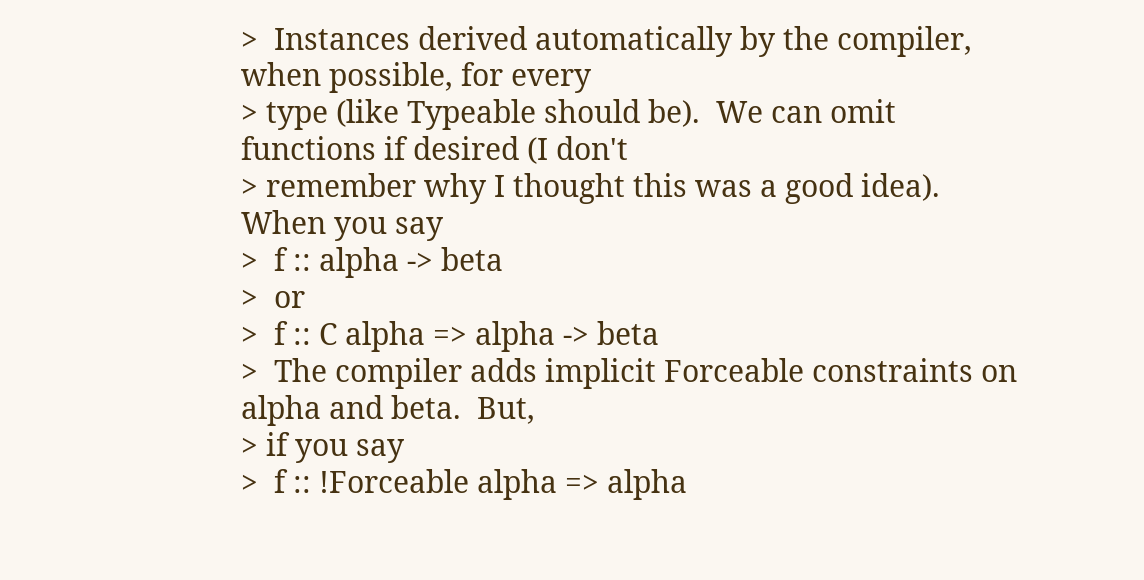>  Instances derived automatically by the compiler, when possible, for every
> type (like Typeable should be).  We can omit functions if desired (I don't
> remember why I thought this was a good idea).  When you say
>  f :: alpha -> beta
>  or
>  f :: C alpha => alpha -> beta
>  The compiler adds implicit Forceable constraints on alpha and beta.  But,
> if you say
>  f :: !Forceable alpha => alpha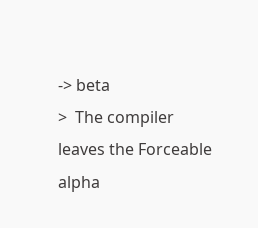-> beta
>  The compiler leaves the Forceable alpha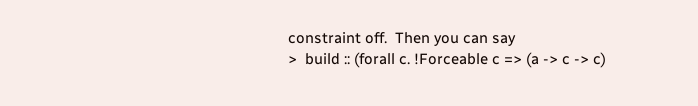constraint off.  Then you can say
>  build :: (forall c. !Forceable c => (a -> c -> c)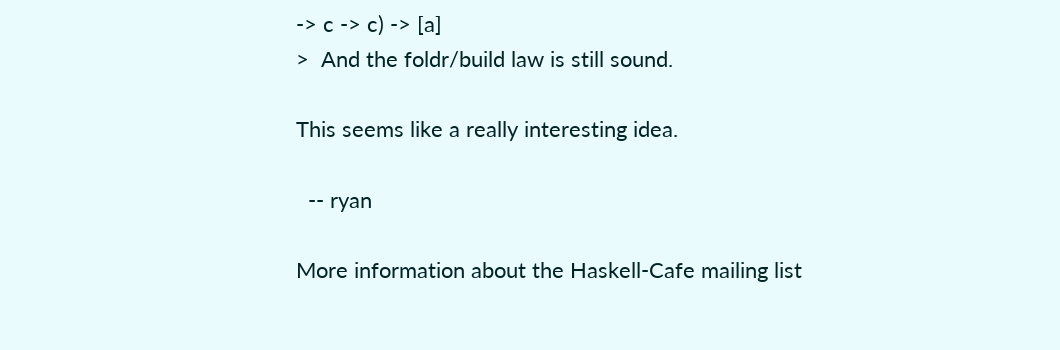-> c -> c) -> [a]
>  And the foldr/build law is still sound.

This seems like a really interesting idea.

  -- ryan

More information about the Haskell-Cafe mailing list